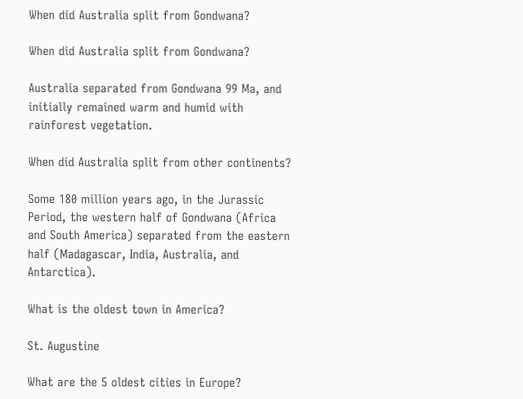When did Australia split from Gondwana?

When did Australia split from Gondwana?

Australia separated from Gondwana 99 Ma, and initially remained warm and humid with rainforest vegetation.

When did Australia split from other continents?

Some 180 million years ago, in the Jurassic Period, the western half of Gondwana (Africa and South America) separated from the eastern half (Madagascar, India, Australia, and Antarctica).

What is the oldest town in America?

St. Augustine

What are the 5 oldest cities in Europe?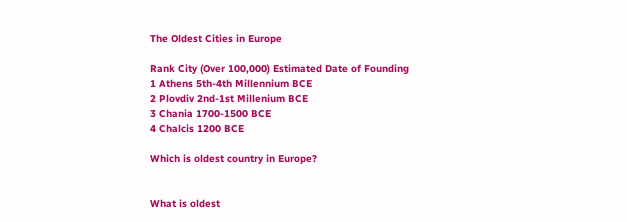The Oldest Cities in Europe

Rank City (Over 100,000) Estimated Date of Founding
1 Athens 5th-4th Millennium BCE
2 Plovdiv 2nd-1st Millenium BCE
3 Chania 1700-1500 BCE
4 Chalcis 1200 BCE

Which is oldest country in Europe?


What is oldest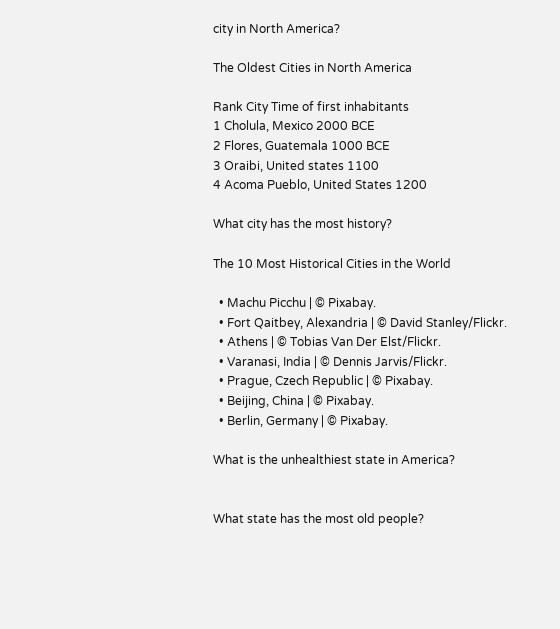city in North America?

The Oldest Cities in North America

Rank City Time of first inhabitants
1 Cholula, Mexico 2000 BCE
2 Flores, Guatemala 1000 BCE
3 Oraibi, United states 1100
4 Acoma Pueblo, United States 1200

What city has the most history?

The 10 Most Historical Cities in the World

  • Machu Picchu | © Pixabay.
  • Fort Qaitbey, Alexandria | © David Stanley/Flickr.
  • Athens | © Tobias Van Der Elst/Flickr.
  • Varanasi, India | © Dennis Jarvis/Flickr.
  • Prague, Czech Republic | © Pixabay.
  • Beijing, China | © Pixabay.
  • Berlin, Germany | © Pixabay.

What is the unhealthiest state in America?


What state has the most old people?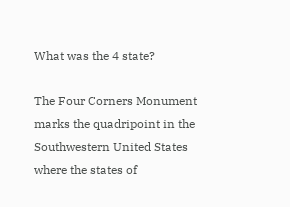What was the 4 state?

The Four Corners Monument marks the quadripoint in the Southwestern United States where the states of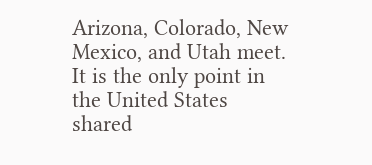Arizona, Colorado, New Mexico, and Utah meet. It is the only point in the United States shared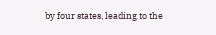by four states, leading to the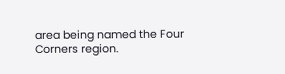area being named the Four Corners region.